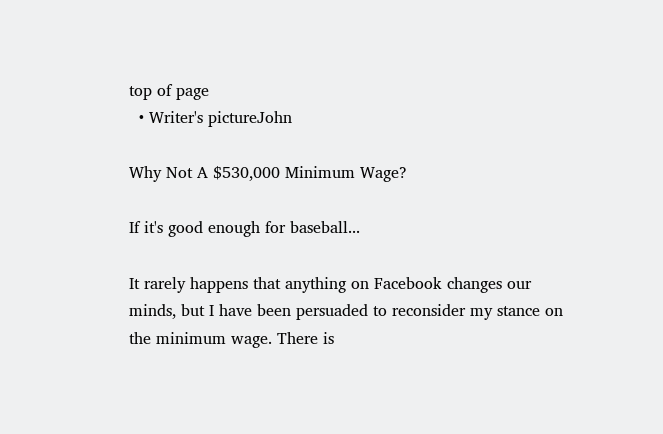top of page
  • Writer's pictureJohn

Why Not A $530,000 Minimum Wage?

If it's good enough for baseball...

It rarely happens that anything on Facebook changes our minds, but I have been persuaded to reconsider my stance on the minimum wage. There is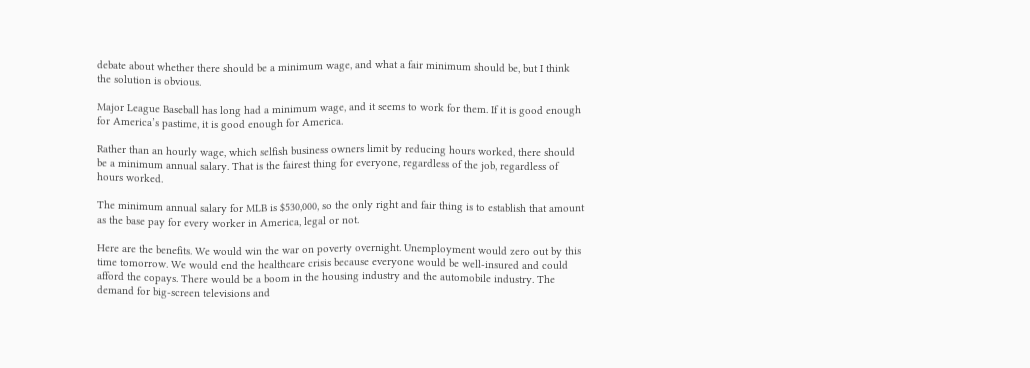debate about whether there should be a minimum wage, and what a fair minimum should be, but I think the solution is obvious.

Major League Baseball has long had a minimum wage, and it seems to work for them. If it is good enough for America’s pastime, it is good enough for America.

Rather than an hourly wage, which selfish business owners limit by reducing hours worked, there should be a minimum annual salary. That is the fairest thing for everyone, regardless of the job, regardless of hours worked.

The minimum annual salary for MLB is $530,000, so the only right and fair thing is to establish that amount as the base pay for every worker in America, legal or not.

Here are the benefits. We would win the war on poverty overnight. Unemployment would zero out by this time tomorrow. We would end the healthcare crisis because everyone would be well-insured and could afford the copays. There would be a boom in the housing industry and the automobile industry. The demand for big-screen televisions and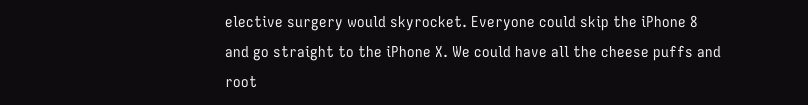elective surgery would skyrocket. Everyone could skip the iPhone 8 and go straight to the iPhone X. We could have all the cheese puffs and root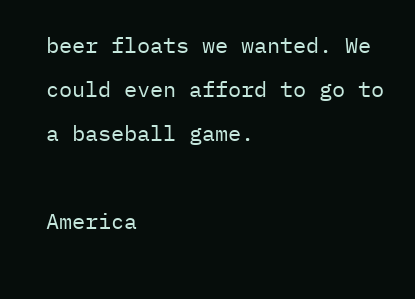beer floats we wanted. We could even afford to go to a baseball game.

America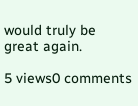would truly be great again.

5 views0 comments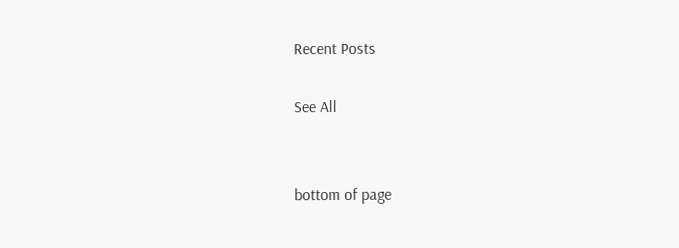Recent Posts

See All


bottom of page